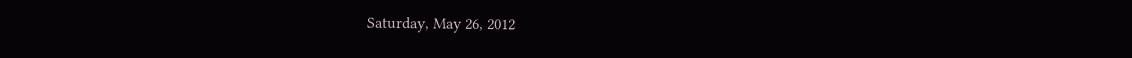Saturday, May 26, 2012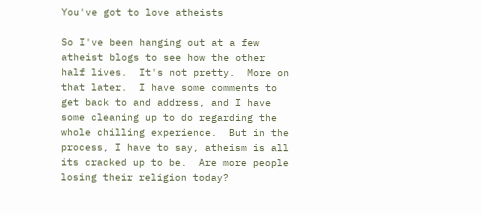You've got to love atheists

So I've been hanging out at a few atheist blogs to see how the other half lives.  It's not pretty.  More on that later.  I have some comments to get back to and address, and I have some cleaning up to do regarding the whole chilling experience.  But in the process, I have to say, atheism is all its cracked up to be.  Are more people losing their religion today?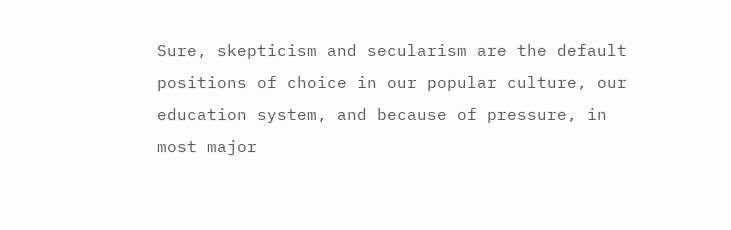Sure, skepticism and secularism are the default positions of choice in our popular culture, our education system, and because of pressure, in most major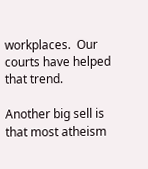workplaces.  Our courts have helped that trend.

Another big sell is that most atheism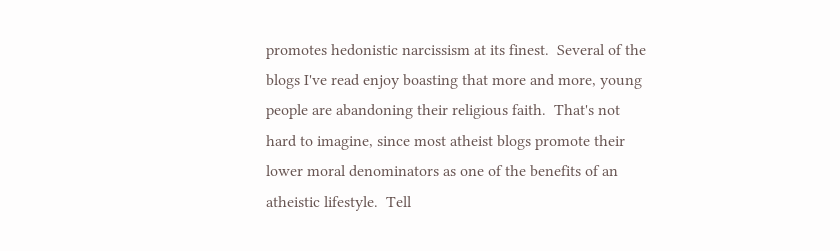promotes hedonistic narcissism at its finest.  Several of the blogs I've read enjoy boasting that more and more, young people are abandoning their religious faith.  That's not hard to imagine, since most atheist blogs promote their lower moral denominators as one of the benefits of an atheistic lifestyle.  Tell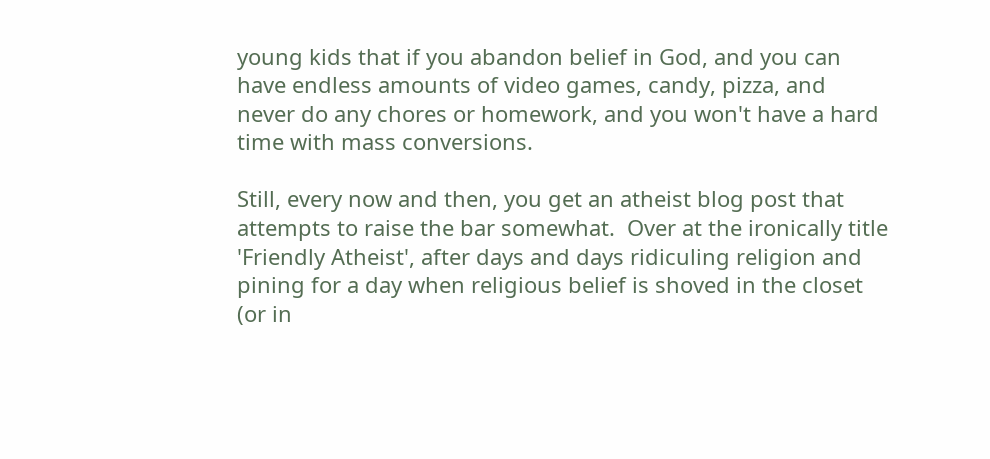young kids that if you abandon belief in God, and you can have endless amounts of video games, candy, pizza, and never do any chores or homework, and you won't have a hard time with mass conversions.

Still, every now and then, you get an atheist blog post that attempts to raise the bar somewhat.  Over at the ironically title 'Friendly Atheist', after days and days ridiculing religion and pining for a day when religious belief is shoved in the closet (or in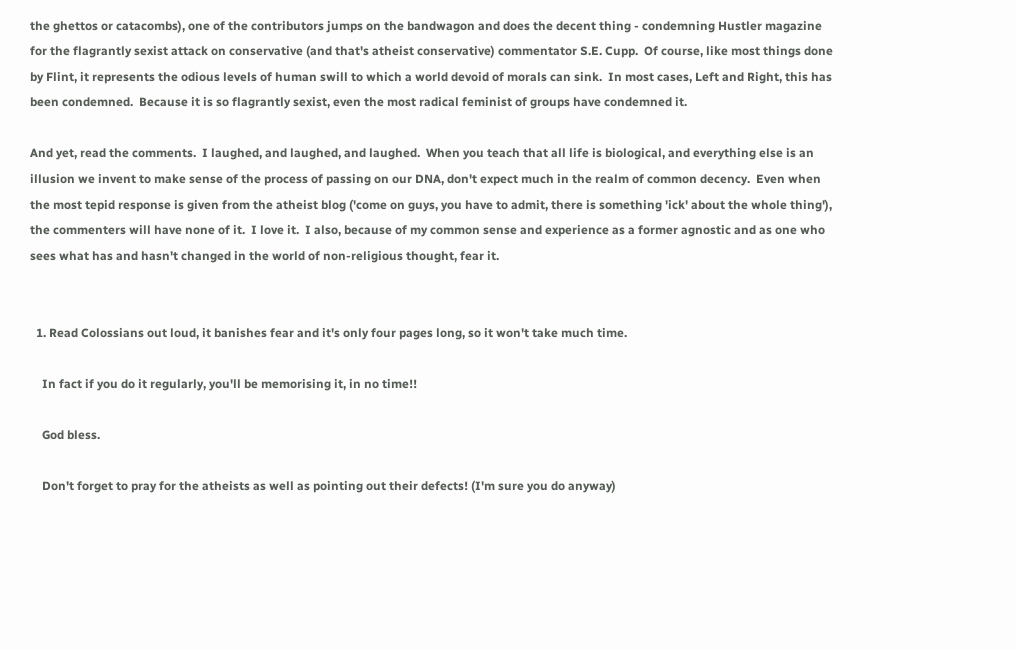the ghettos or catacombs), one of the contributors jumps on the bandwagon and does the decent thing - condemning Hustler magazine for the flagrantly sexist attack on conservative (and that's atheist conservative) commentator S.E. Cupp.  Of course, like most things done by Flint, it represents the odious levels of human swill to which a world devoid of morals can sink.  In most cases, Left and Right, this has been condemned.  Because it is so flagrantly sexist, even the most radical feminist of groups have condemned it.

And yet, read the comments.  I laughed, and laughed, and laughed.  When you teach that all life is biological, and everything else is an illusion we invent to make sense of the process of passing on our DNA, don't expect much in the realm of common decency.  Even when the most tepid response is given from the atheist blog ('come on guys, you have to admit, there is something 'ick' about the whole thing'), the commenters will have none of it.  I love it.  I also, because of my common sense and experience as a former agnostic and as one who sees what has and hasn't changed in the world of non-religious thought, fear it.


  1. Read Colossians out loud, it banishes fear and it's only four pages long, so it won't take much time.

    In fact if you do it regularly, you'll be memorising it, in no time!!

    God bless.

    Don't forget to pray for the atheists as well as pointing out their defects! (I'm sure you do anyway)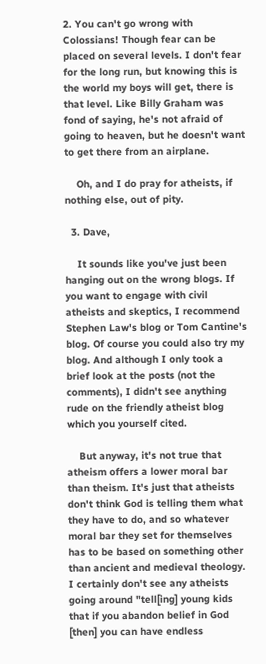2. You can't go wrong with Colossians! Though fear can be placed on several levels. I don't fear for the long run, but knowing this is the world my boys will get, there is that level. Like Billy Graham was fond of saying, he's not afraid of going to heaven, but he doesn't want to get there from an airplane.

    Oh, and I do pray for atheists, if nothing else, out of pity.

  3. Dave,

    It sounds like you've just been hanging out on the wrong blogs. If you want to engage with civil atheists and skeptics, I recommend Stephen Law's blog or Tom Cantine's blog. Of course you could also try my blog. And although I only took a brief look at the posts (not the comments), I didn't see anything rude on the friendly atheist blog which you yourself cited.

    But anyway, it's not true that atheism offers a lower moral bar than theism. It's just that atheists don't think God is telling them what they have to do, and so whatever moral bar they set for themselves has to be based on something other than ancient and medieval theology. I certainly don't see any atheists going around "tell[ing] young kids that if you abandon belief in God [then] you can have endless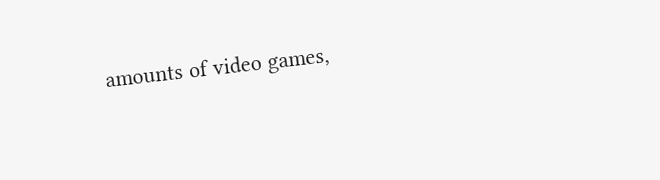amounts of video games,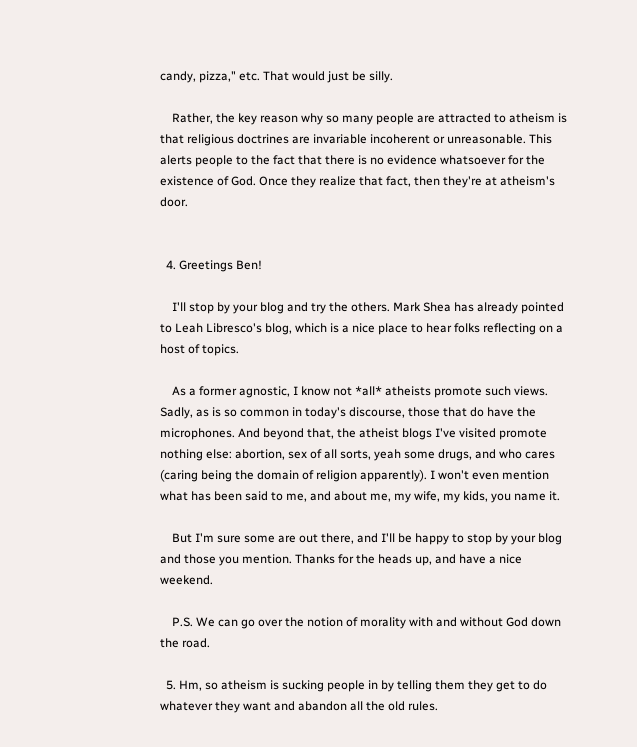candy, pizza," etc. That would just be silly.

    Rather, the key reason why so many people are attracted to atheism is that religious doctrines are invariable incoherent or unreasonable. This alerts people to the fact that there is no evidence whatsoever for the existence of God. Once they realize that fact, then they're at atheism's door.


  4. Greetings Ben!

    I'll stop by your blog and try the others. Mark Shea has already pointed to Leah Libresco's blog, which is a nice place to hear folks reflecting on a host of topics.

    As a former agnostic, I know not *all* atheists promote such views. Sadly, as is so common in today's discourse, those that do have the microphones. And beyond that, the atheist blogs I've visited promote nothing else: abortion, sex of all sorts, yeah some drugs, and who cares (caring being the domain of religion apparently). I won't even mention what has been said to me, and about me, my wife, my kids, you name it.

    But I'm sure some are out there, and I'll be happy to stop by your blog and those you mention. Thanks for the heads up, and have a nice weekend.

    P.S. We can go over the notion of morality with and without God down the road.

  5. Hm, so atheism is sucking people in by telling them they get to do whatever they want and abandon all the old rules.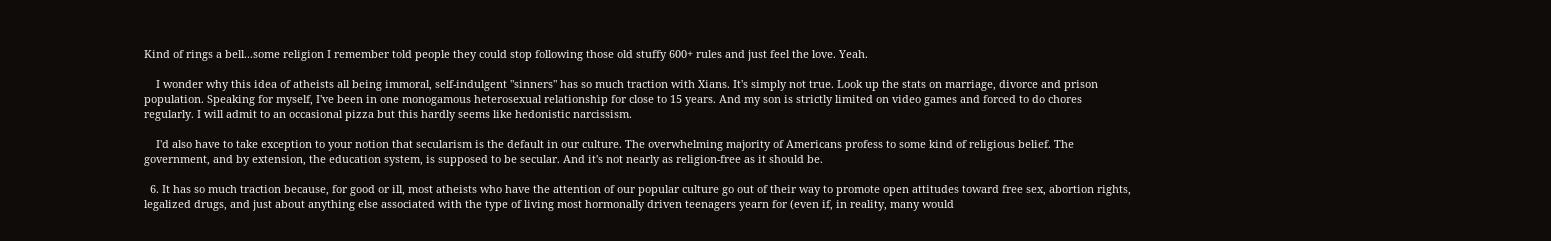Kind of rings a bell...some religion I remember told people they could stop following those old stuffy 600+ rules and just feel the love. Yeah.

    I wonder why this idea of atheists all being immoral, self-indulgent "sinners" has so much traction with Xians. It's simply not true. Look up the stats on marriage, divorce and prison population. Speaking for myself, I've been in one monogamous heterosexual relationship for close to 15 years. And my son is strictly limited on video games and forced to do chores regularly. I will admit to an occasional pizza but this hardly seems like hedonistic narcissism.

    I'd also have to take exception to your notion that secularism is the default in our culture. The overwhelming majority of Americans profess to some kind of religious belief. The government, and by extension, the education system, is supposed to be secular. And it's not nearly as religion-free as it should be.

  6. It has so much traction because, for good or ill, most atheists who have the attention of our popular culture go out of their way to promote open attitudes toward free sex, abortion rights, legalized drugs, and just about anything else associated with the type of living most hormonally driven teenagers yearn for (even if, in reality, many would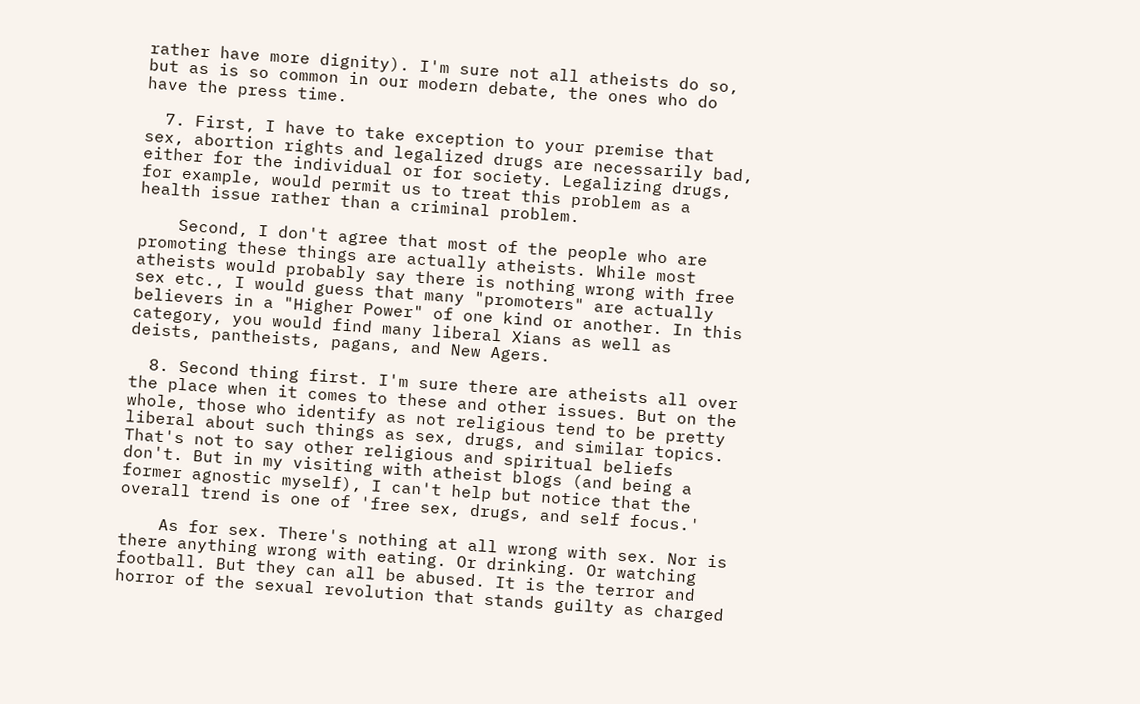rather have more dignity). I'm sure not all atheists do so, but as is so common in our modern debate, the ones who do have the press time.

  7. First, I have to take exception to your premise that sex, abortion rights and legalized drugs are necessarily bad, either for the individual or for society. Legalizing drugs, for example, would permit us to treat this problem as a health issue rather than a criminal problem.

    Second, I don't agree that most of the people who are promoting these things are actually atheists. While most atheists would probably say there is nothing wrong with free sex etc., I would guess that many "promoters" are actually believers in a "Higher Power" of one kind or another. In this category, you would find many liberal Xians as well as deists, pantheists, pagans, and New Agers.

  8. Second thing first. I'm sure there are atheists all over the place when it comes to these and other issues. But on the whole, those who identify as not religious tend to be pretty liberal about such things as sex, drugs, and similar topics. That's not to say other religious and spiritual beliefs don't. But in my visiting with atheist blogs (and being a former agnostic myself), I can't help but notice that the overall trend is one of 'free sex, drugs, and self focus.'

    As for sex. There's nothing at all wrong with sex. Nor is there anything wrong with eating. Or drinking. Or watching football. But they can all be abused. It is the terror and horror of the sexual revolution that stands guilty as charged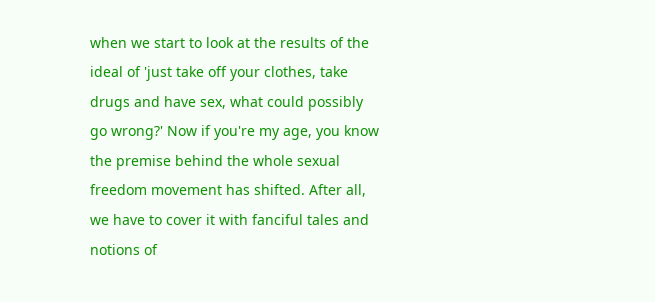when we start to look at the results of the ideal of 'just take off your clothes, take drugs and have sex, what could possibly go wrong?' Now if you're my age, you know the premise behind the whole sexual freedom movement has shifted. After all, we have to cover it with fanciful tales and notions of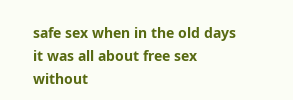safe sex when in the old days it was all about free sex without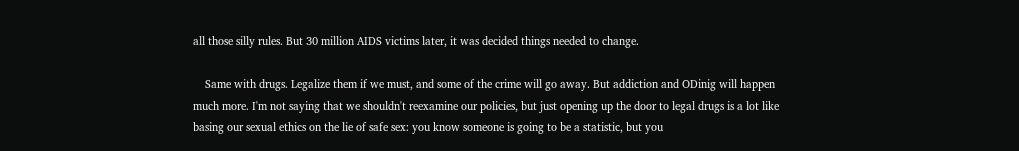all those silly rules. But 30 million AIDS victims later, it was decided things needed to change.

    Same with drugs. Legalize them if we must, and some of the crime will go away. But addiction and ODinig will happen much more. I'm not saying that we shouldn't reexamine our policies, but just opening up the door to legal drugs is a lot like basing our sexual ethics on the lie of safe sex: you know someone is going to be a statistic, but you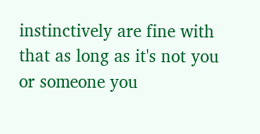instinctively are fine with that as long as it's not you or someone you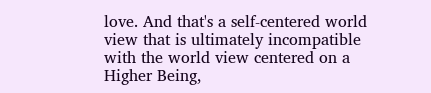love. And that's a self-centered world view that is ultimately incompatible with the world view centered on a Higher Being,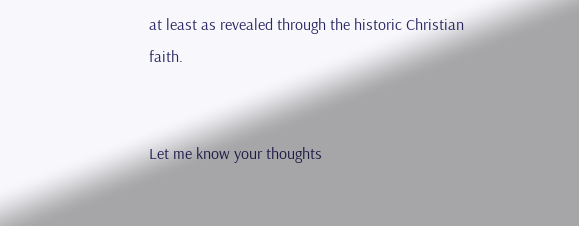at least as revealed through the historic Christian faith.


Let me know your thoughts